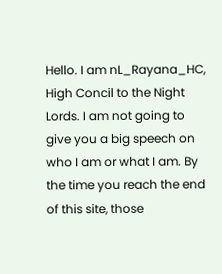Hello. I am nL_Rayana_HC, High Concil to the Night Lords. I am not going to give you a big speech on who I am or what I am. By the time you reach the end of this site, those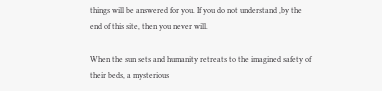things will be answered for you. If you do not understand ,by the end of this site, then you never will.

When the sun sets and humanity retreats to the imagined safety of their beds, a mysterious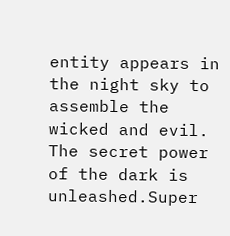entity appears in the night sky to assemble the wicked and evil.
The secret power of the dark is unleashed.Super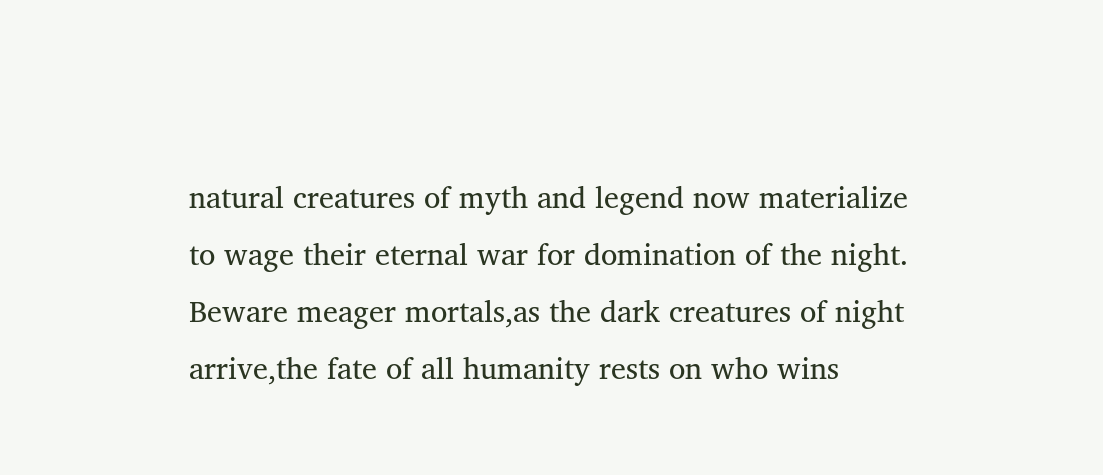natural creatures of myth and legend now materialize to wage their eternal war for domination of the night.
Beware meager mortals,as the dark creatures of night arrive,the fate of all humanity rests on who wins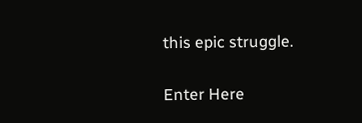this epic struggle.

Enter Here